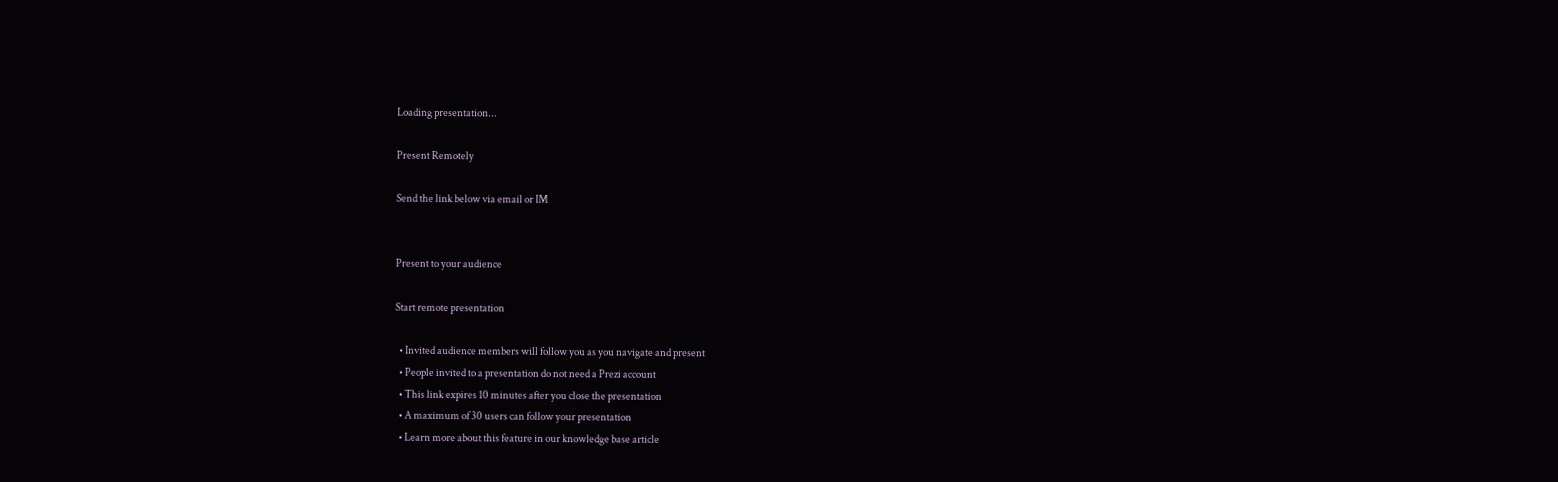Loading presentation...

Present Remotely

Send the link below via email or IM


Present to your audience

Start remote presentation

  • Invited audience members will follow you as you navigate and present
  • People invited to a presentation do not need a Prezi account
  • This link expires 10 minutes after you close the presentation
  • A maximum of 30 users can follow your presentation
  • Learn more about this feature in our knowledge base article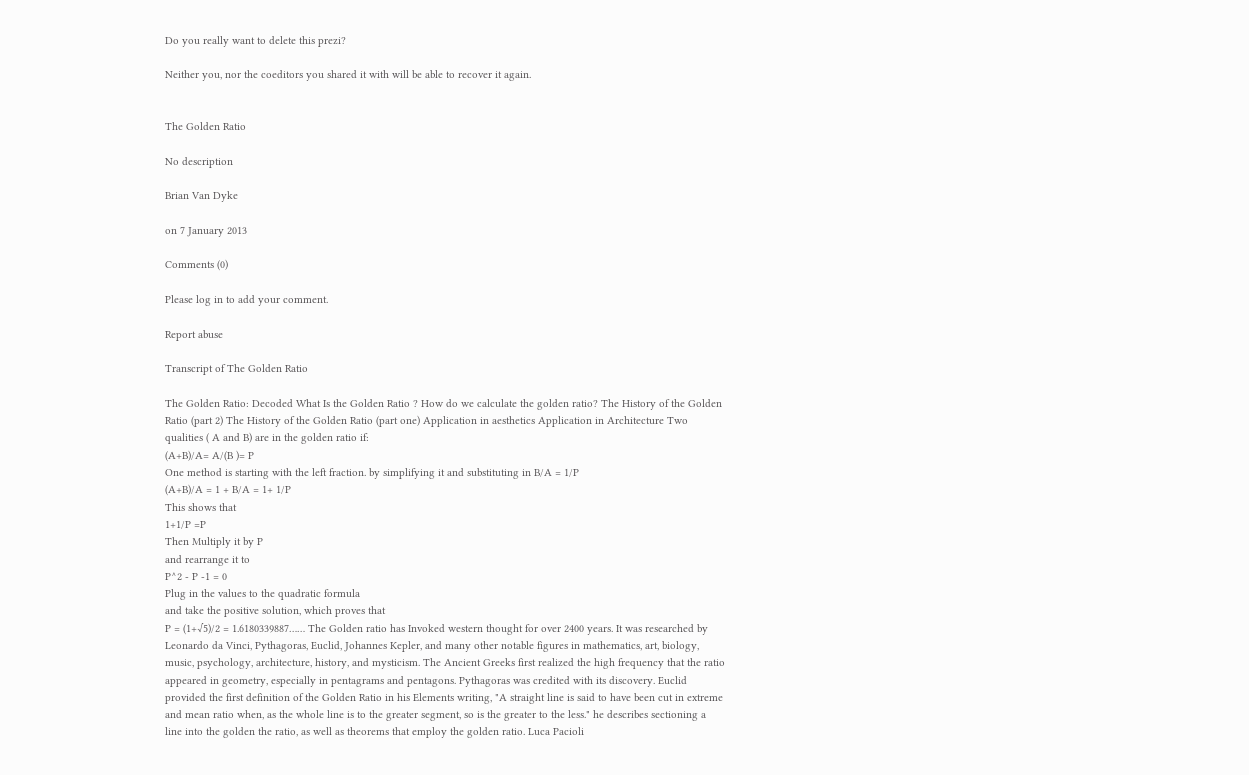Do you really want to delete this prezi?

Neither you, nor the coeditors you shared it with will be able to recover it again.


The Golden Ratio

No description

Brian Van Dyke

on 7 January 2013

Comments (0)

Please log in to add your comment.

Report abuse

Transcript of The Golden Ratio

The Golden Ratio: Decoded What Is the Golden Ratio ? How do we calculate the golden ratio? The History of the Golden Ratio (part 2) The History of the Golden Ratio (part one) Application in aesthetics Application in Architecture Two qualities ( A and B) are in the golden ratio if:
(A+B)/A= A/(B )= P
One method is starting with the left fraction. by simplifying it and substituting in B/A = 1/P
(A+B)/A = 1 + B/A = 1+ 1/P
This shows that
1+1/P =P
Then Multiply it by P
and rearrange it to
P^2 - P -1 = 0
Plug in the values to the quadratic formula
and take the positive solution, which proves that
P = (1+√5)/2 = 1.6180339887…… The Golden ratio has Invoked western thought for over 2400 years. It was researched by Leonardo da Vinci, Pythagoras, Euclid, Johannes Kepler, and many other notable figures in mathematics, art, biology, music, psychology, architecture, history, and mysticism. The Ancient Greeks first realized the high frequency that the ratio appeared in geometry, especially in pentagrams and pentagons. Pythagoras was credited with its discovery. Euclid provided the first definition of the Golden Ratio in his Elements writing, "A straight line is said to have been cut in extreme and mean ratio when, as the whole line is to the greater segment, so is the greater to the less." he describes sectioning a line into the golden the ratio, as well as theorems that employ the golden ratio. Luca Pacioli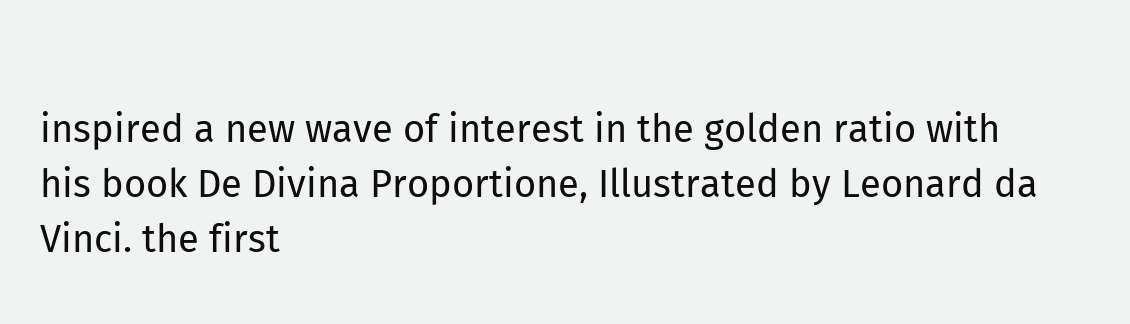inspired a new wave of interest in the golden ratio with his book De Divina Proportione, Illustrated by Leonard da Vinci. the first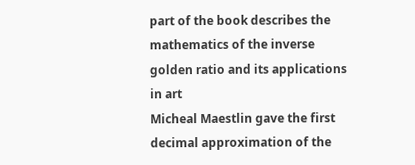part of the book describes the mathematics of the inverse golden ratio and its applications in art
Micheal Maestlin gave the first decimal approximation of the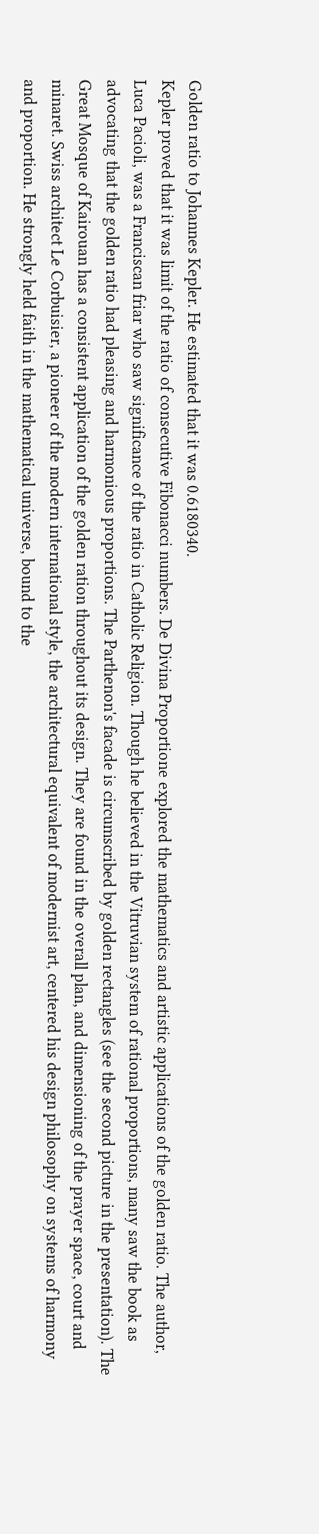Golden ratio to Johannes Kepler. He estimated that it was 0.6180340.
Kepler proved that it was limit of the ratio of consecutive Fibonacci numbers. De Divina Proportione explored the mathematics and artistic applications of the golden ratio. The author, Luca Pacioli, was a Franciscan friar who saw significance of the ratio in Catholic Religion. Though he believed in the Vitruvian system of rational proportions, many saw the book as advocating that the golden ratio had pleasing and harmonious proportions. The Parthenon's facade is circumscribed by golden rectangles (see the second picture in the presentation). The Great Mosque of Kairouan has a consistent application of the golden ration throughout its design. They are found in the overall plan, and dimensioning of the prayer space, court and minaret. Swiss architect Le Corbuisier, a pioneer of the modern international style, the architectural equivalent of modernist art, centered his design philosophy on systems of harmony and proportion. He strongly held faith in the mathematical universe, bound to the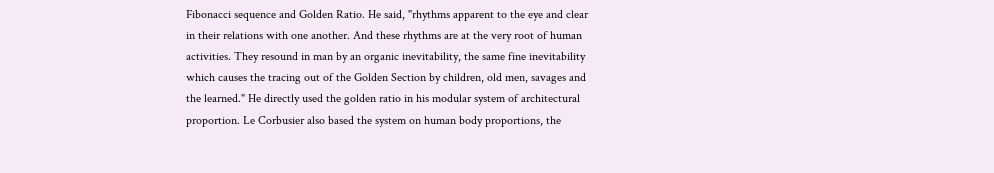Fibonacci sequence and Golden Ratio. He said, "rhythms apparent to the eye and clear in their relations with one another. And these rhythms are at the very root of human activities. They resound in man by an organic inevitability, the same fine inevitability which causes the tracing out of the Golden Section by children, old men, savages and the learned." He directly used the golden ratio in his modular system of architectural proportion. Le Corbusier also based the system on human body proportions, the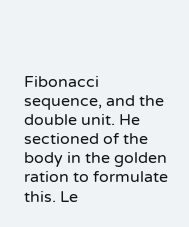Fibonacci sequence, and the double unit. He sectioned of the body in the golden ration to formulate this. Le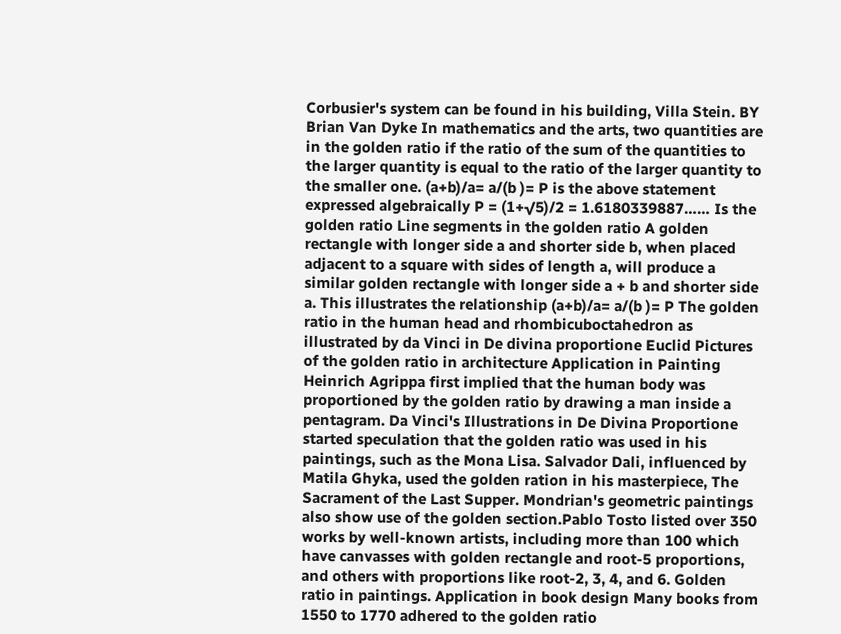Corbusier's system can be found in his building, Villa Stein. BY Brian Van Dyke In mathematics and the arts, two quantities are in the golden ratio if the ratio of the sum of the quantities to the larger quantity is equal to the ratio of the larger quantity to the smaller one. (a+b)/a= a/(b )= P is the above statement expressed algebraically P = (1+√5)/2 = 1.6180339887…… Is the golden ratio Line segments in the golden ratio A golden rectangle with longer side a and shorter side b, when placed adjacent to a square with sides of length a, will produce a similar golden rectangle with longer side a + b and shorter side a. This illustrates the relationship (a+b)/a= a/(b )= P The golden ratio in the human head and rhombicuboctahedron as illustrated by da Vinci in De divina proportione Euclid Pictures of the golden ratio in architecture Application in Painting Heinrich Agrippa first implied that the human body was proportioned by the golden ratio by drawing a man inside a pentagram. Da Vinci's Illustrations in De Divina Proportione started speculation that the golden ratio was used in his paintings, such as the Mona Lisa. Salvador Dali, influenced by Matila Ghyka, used the golden ration in his masterpiece, The Sacrament of the Last Supper. Mondrian's geometric paintings also show use of the golden section.Pablo Tosto listed over 350 works by well-known artists, including more than 100 which have canvasses with golden rectangle and root-5 proportions, and others with proportions like root-2, 3, 4, and 6. Golden ratio in paintings. Application in book design Many books from 1550 to 1770 adhered to the golden ratio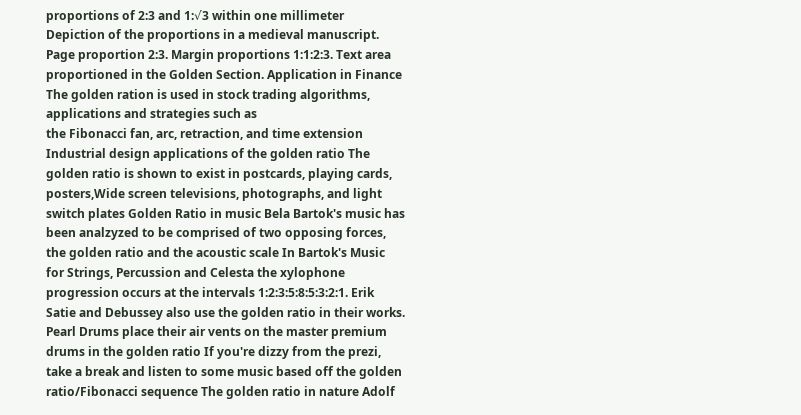proportions of 2:3 and 1:√3 within one millimeter Depiction of the proportions in a medieval manuscript. Page proportion 2:3. Margin proportions 1:1:2:3. Text area proportioned in the Golden Section. Application in Finance The golden ration is used in stock trading algorithms, applications and strategies such as
the Fibonacci fan, arc, retraction, and time extension Industrial design applications of the golden ratio The golden ratio is shown to exist in postcards, playing cards, posters,Wide screen televisions, photographs, and light switch plates Golden Ratio in music Bela Bartok's music has been analzyzed to be comprised of two opposing forces, the golden ratio and the acoustic scale In Bartok's Music for Strings, Percussion and Celesta the xylophone progression occurs at the intervals 1:2:3:5:8:5:3:2:1. Erik Satie and Debussey also use the golden ratio in their works. Pearl Drums place their air vents on the master premium drums in the golden ratio If you're dizzy from the prezi, take a break and listen to some music based off the golden ratio/Fibonacci sequence The golden ratio in nature Adolf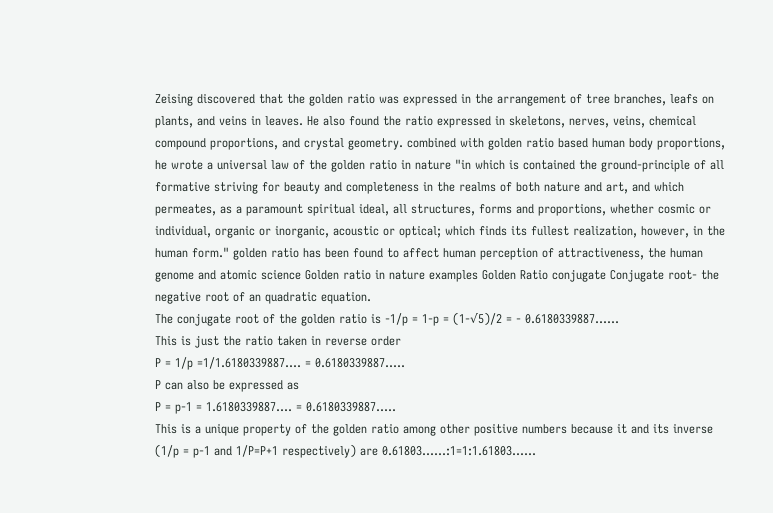Zeising discovered that the golden ratio was expressed in the arrangement of tree branches, leafs on plants, and veins in leaves. He also found the ratio expressed in skeletons, nerves, veins, chemical compound proportions, and crystal geometry. combined with golden ratio based human body proportions, he wrote a universal law of the golden ratio in nature "in which is contained the ground-principle of all formative striving for beauty and completeness in the realms of both nature and art, and which permeates, as a paramount spiritual ideal, all structures, forms and proportions, whether cosmic or individual, organic or inorganic, acoustic or optical; which finds its fullest realization, however, in the human form." golden ratio has been found to affect human perception of attractiveness, the human genome and atomic science Golden ratio in nature examples Golden Ratio conjugate Conjugate root- the negative root of an quadratic equation.
The conjugate root of the golden ratio is -1/p = 1-p = (1-√5)/2 = - 0.6180339887......
This is just the ratio taken in reverse order
P = 1/p =1/1.6180339887.... = 0.6180339887.....
P can also be expressed as
P = p-1 = 1.6180339887.... = 0.6180339887.....
This is a unique property of the golden ratio among other positive numbers because it and its inverse (1/p = p-1 and 1/P=P+1 respectively) are 0.61803......:1=1:1.61803......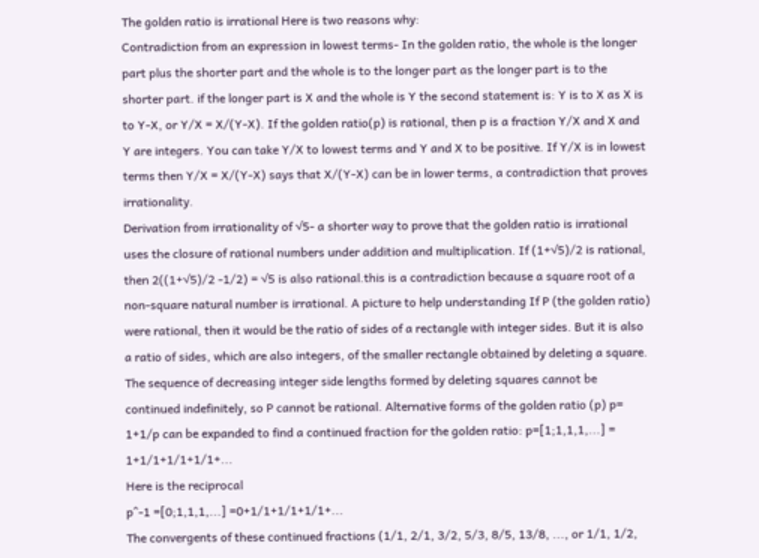The golden ratio is irrational Here is two reasons why:
Contradiction from an expression in lowest terms- In the golden ratio, the whole is the longer part plus the shorter part and the whole is to the longer part as the longer part is to the shorter part. if the longer part is X and the whole is Y the second statement is: Y is to X as X is to Y-X, or Y/X = X/(Y-X). If the golden ratio(p) is rational, then p is a fraction Y/X and X and Y are integers. You can take Y/X to lowest terms and Y and X to be positive. If Y/X is in lowest terms then Y/X = X/(Y-X) says that X/(Y-X) can be in lower terms, a contradiction that proves irrationality.
Derivation from irrationality of √5- a shorter way to prove that the golden ratio is irrational uses the closure of rational numbers under addition and multiplication. If (1+√5)/2 is rational, then 2((1+√5)/2 -1/2) = √5 is also rational.this is a contradiction because a square root of a non-square natural number is irrational. A picture to help understanding If P (the golden ratio) were rational, then it would be the ratio of sides of a rectangle with integer sides. But it is also a ratio of sides, which are also integers, of the smaller rectangle obtained by deleting a square. The sequence of decreasing integer side lengths formed by deleting squares cannot be continued indefinitely, so P cannot be rational. Alternative forms of the golden ratio (p) p= 1+1/p can be expanded to find a continued fraction for the golden ratio: p=[1;1,1,1,...] = 1+1/1+1/1+1/1+...
Here is the reciprocal
p^-1 =[0;1,1,1,...] =0+1/1+1/1+1/1+...
The convergents of these continued fractions (1/1, 2/1, 3/2, 5/3, 8/5, 13/8, ..., or 1/1, 1/2,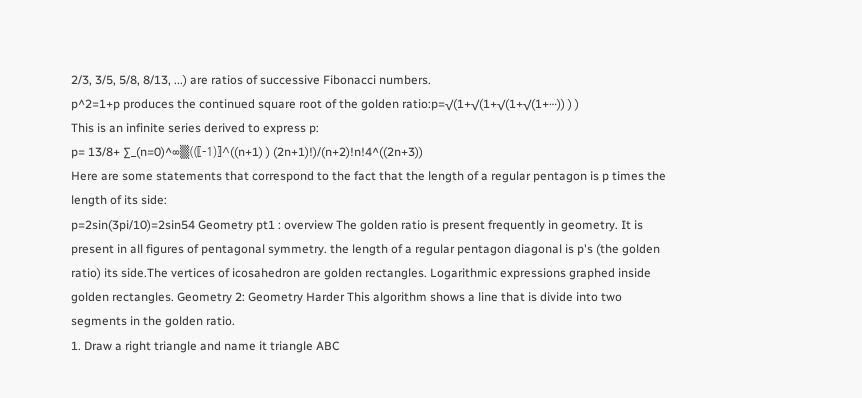2/3, 3/5, 5/8, 8/13, ...) are ratios of successive Fibonacci numbers.
p^2=1+p produces the continued square root of the golden ratio:p=√(1+√(1+√(1+√(1+⋯)) ) )
This is an infinite series derived to express p:
p= 13/8+ ∑_(n=0)^∞▒((〖-1)〗^((n+1) ) (2n+1)!)/(n+2)!n!4^((2n+3))
Here are some statements that correspond to the fact that the length of a regular pentagon is p times the length of its side:
p=2sin(3pi/10)=2sin54 Geometry pt1 : overview The golden ratio is present frequently in geometry. It is present in all figures of pentagonal symmetry. the length of a regular pentagon diagonal is p's (the golden ratio) its side.The vertices of icosahedron are golden rectangles. Logarithmic expressions graphed inside golden rectangles. Geometry 2: Geometry Harder This algorithm shows a line that is divide into two segments in the golden ratio.
1. Draw a right triangle and name it triangle ABC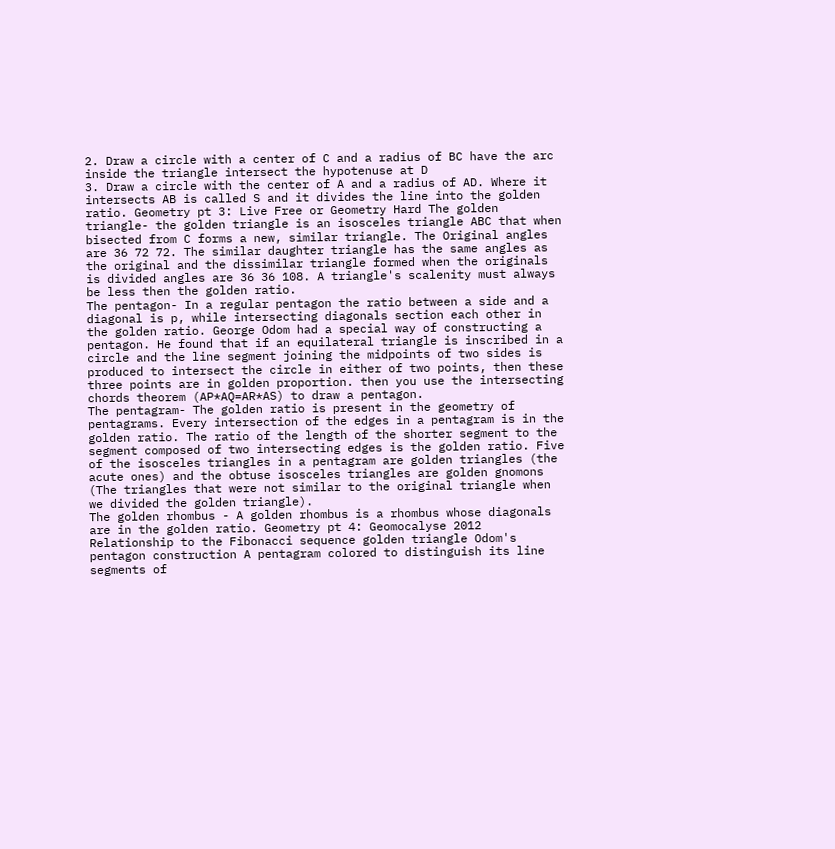2. Draw a circle with a center of C and a radius of BC have the arc inside the triangle intersect the hypotenuse at D
3. Draw a circle with the center of A and a radius of AD. Where it intersects AB is called S and it divides the line into the golden ratio. Geometry pt 3: Live Free or Geometry Hard The golden triangle- the golden triangle is an isosceles triangle ABC that when bisected from C forms a new, similar triangle. The Original angles are 36 72 72. The similar daughter triangle has the same angles as the original and the dissimilar triangle formed when the originals is divided angles are 36 36 108. A triangle's scalenity must always be less then the golden ratio.
The pentagon- In a regular pentagon the ratio between a side and a diagonal is p, while intersecting diagonals section each other in the golden ratio. George Odom had a special way of constructing a pentagon. He found that if an equilateral triangle is inscribed in a circle and the line segment joining the midpoints of two sides is produced to intersect the circle in either of two points, then these three points are in golden proportion. then you use the intersecting chords theorem (AP*AQ=AR*AS) to draw a pentagon.
The pentagram- The golden ratio is present in the geometry of pentagrams. Every intersection of the edges in a pentagram is in the golden ratio. The ratio of the length of the shorter segment to the segment composed of two intersecting edges is the golden ratio. Five of the isosceles triangles in a pentagram are golden triangles (the acute ones) and the obtuse isosceles triangles are golden gnomons (The triangles that were not similar to the original triangle when we divided the golden triangle).
The golden rhombus - A golden rhombus is a rhombus whose diagonals are in the golden ratio. Geometry pt 4: Geomocalyse 2012 Relationship to the Fibonacci sequence golden triangle Odom's pentagon construction A pentagram colored to distinguish its line segments of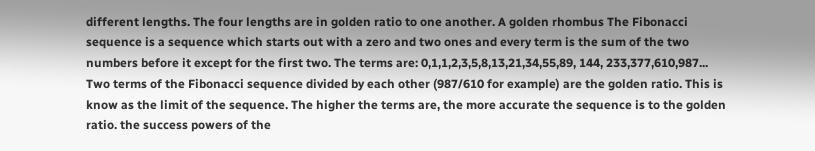different lengths. The four lengths are in golden ratio to one another. A golden rhombus The Fibonacci sequence is a sequence which starts out with a zero and two ones and every term is the sum of the two numbers before it except for the first two. The terms are: 0,1,1,2,3,5,8,13,21,34,55,89, 144, 233,377,610,987...
Two terms of the Fibonacci sequence divided by each other (987/610 for example) are the golden ratio. This is know as the limit of the sequence. The higher the terms are, the more accurate the sequence is to the golden ratio. the success powers of the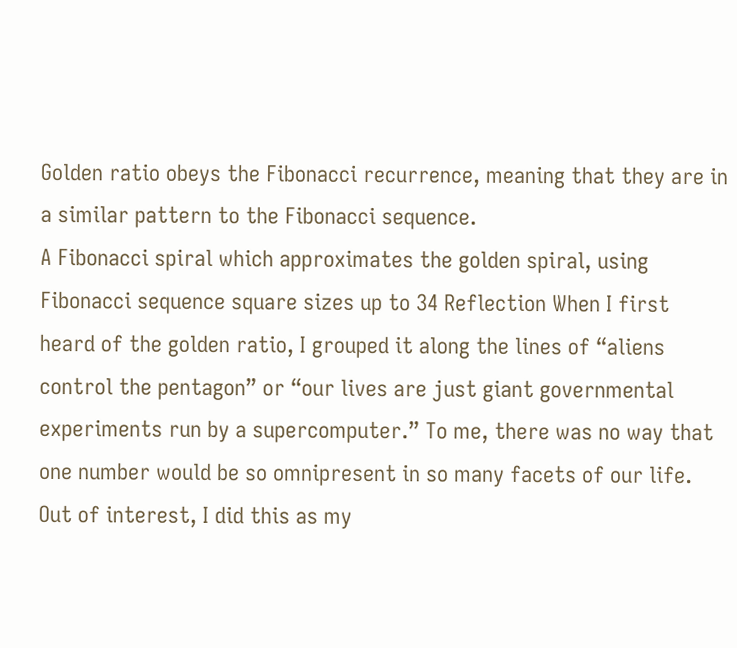Golden ratio obeys the Fibonacci recurrence, meaning that they are in a similar pattern to the Fibonacci sequence.
A Fibonacci spiral which approximates the golden spiral, using Fibonacci sequence square sizes up to 34 Reflection When I first heard of the golden ratio, I grouped it along the lines of “aliens control the pentagon” or “our lives are just giant governmental experiments run by a supercomputer.” To me, there was no way that one number would be so omnipresent in so many facets of our life. Out of interest, I did this as my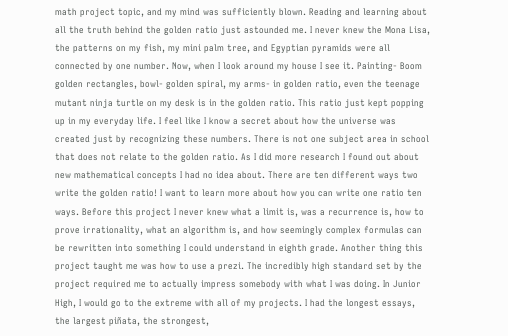math project topic, and my mind was sufficiently blown. Reading and learning about all the truth behind the golden ratio just astounded me. I never knew the Mona Lisa, the patterns on my fish, my mini palm tree, and Egyptian pyramids were all connected by one number. Now, when I look around my house I see it. Painting- Boom golden rectangles, bowl- golden spiral, my arms- in golden ratio, even the teenage mutant ninja turtle on my desk is in the golden ratio. This ratio just kept popping up in my everyday life. I feel like I know a secret about how the universe was created just by recognizing these numbers. There is not one subject area in school that does not relate to the golden ratio. As I did more research I found out about new mathematical concepts I had no idea about. There are ten different ways two write the golden ratio! I want to learn more about how you can write one ratio ten ways. Before this project I never knew what a limit is, was a recurrence is, how to prove irrationality, what an algorithm is, and how seemingly complex formulas can be rewritten into something I could understand in eighth grade. Another thing this project taught me was how to use a prezi. The incredibly high standard set by the project required me to actually impress somebody with what I was doing. In Junior High, I would go to the extreme with all of my projects. I had the longest essays, the largest piñata, the strongest,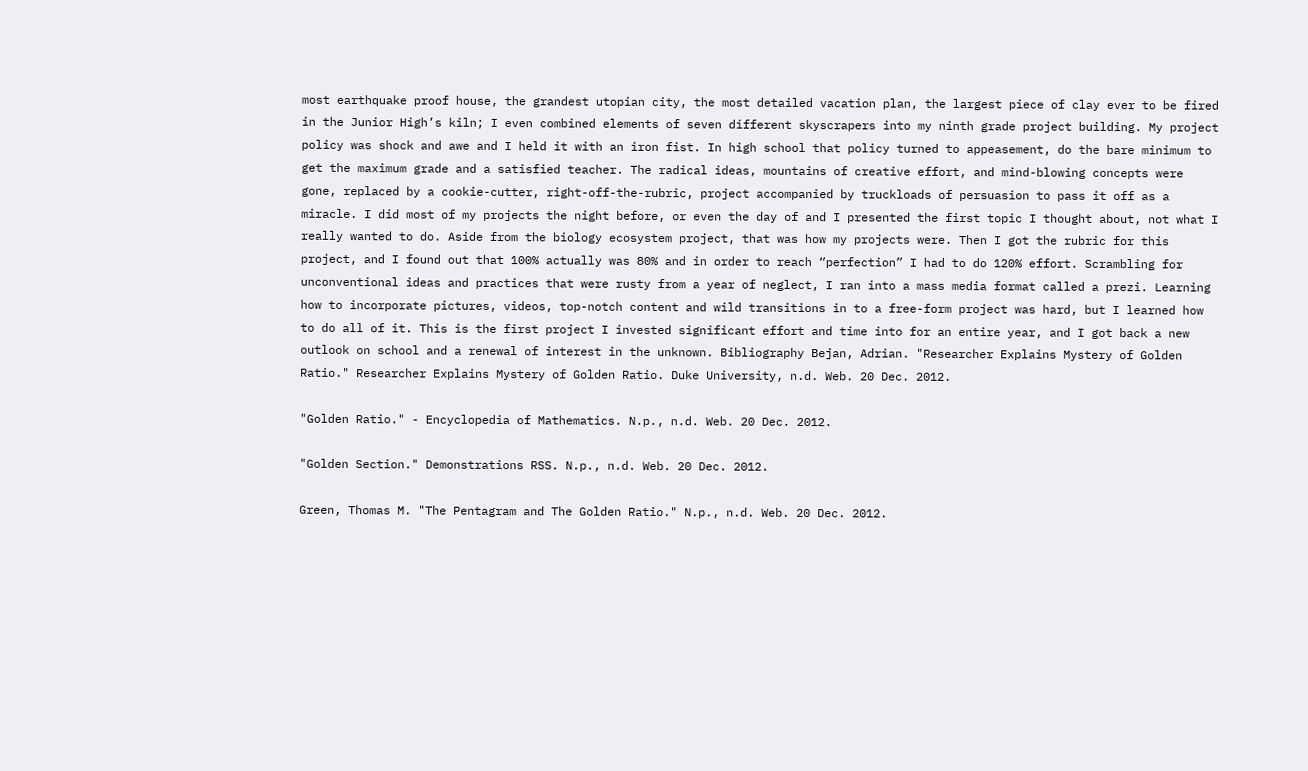most earthquake proof house, the grandest utopian city, the most detailed vacation plan, the largest piece of clay ever to be fired in the Junior High’s kiln; I even combined elements of seven different skyscrapers into my ninth grade project building. My project policy was shock and awe and I held it with an iron fist. In high school that policy turned to appeasement, do the bare minimum to get the maximum grade and a satisfied teacher. The radical ideas, mountains of creative effort, and mind-blowing concepts were gone, replaced by a cookie-cutter, right-off-the-rubric, project accompanied by truckloads of persuasion to pass it off as a miracle. I did most of my projects the night before, or even the day of and I presented the first topic I thought about, not what I really wanted to do. Aside from the biology ecosystem project, that was how my projects were. Then I got the rubric for this project, and I found out that 100% actually was 80% and in order to reach “perfection” I had to do 120% effort. Scrambling for unconventional ideas and practices that were rusty from a year of neglect, I ran into a mass media format called a prezi. Learning how to incorporate pictures, videos, top-notch content and wild transitions in to a free-form project was hard, but I learned how to do all of it. This is the first project I invested significant effort and time into for an entire year, and I got back a new outlook on school and a renewal of interest in the unknown. Bibliography Bejan, Adrian. "Researcher Explains Mystery of Golden Ratio." Researcher Explains Mystery of Golden Ratio. Duke University, n.d. Web. 20 Dec. 2012.

"Golden Ratio." - Encyclopedia of Mathematics. N.p., n.d. Web. 20 Dec. 2012.

"Golden Section." Demonstrations RSS. N.p., n.d. Web. 20 Dec. 2012.

Green, Thomas M. "The Pentagram and The Golden Ratio." N.p., n.d. Web. 20 Dec. 2012.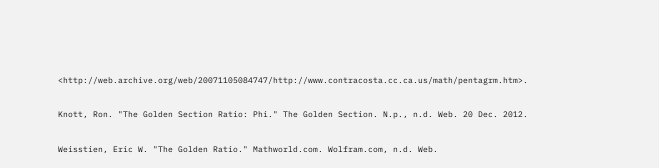<http://web.archive.org/web/20071105084747/http://www.contracosta.cc.ca.us/math/pentagrm.htm>.

Knott, Ron. "The Golden Section Ratio: Phi." The Golden Section. N.p., n.d. Web. 20 Dec. 2012.

Weisstien, Eric W. "The Golden Ratio." Mathworld.com. Wolfram.com, n.d. Web.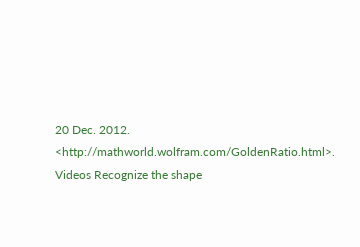20 Dec. 2012. <http://mathworld.wolfram.com/GoldenRatio.html>. Videos Recognize the shape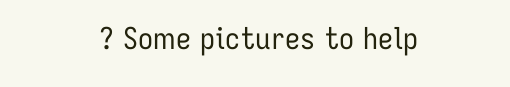? Some pictures to help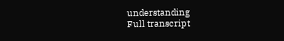understanding
Full transcript